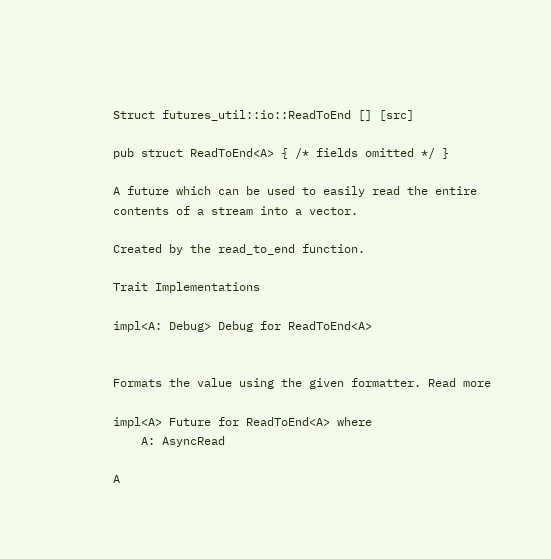Struct futures_util::io::ReadToEnd [] [src]

pub struct ReadToEnd<A> { /* fields omitted */ }

A future which can be used to easily read the entire contents of a stream into a vector.

Created by the read_to_end function.

Trait Implementations

impl<A: Debug> Debug for ReadToEnd<A>


Formats the value using the given formatter. Read more

impl<A> Future for ReadToEnd<A> where
    A: AsyncRead

A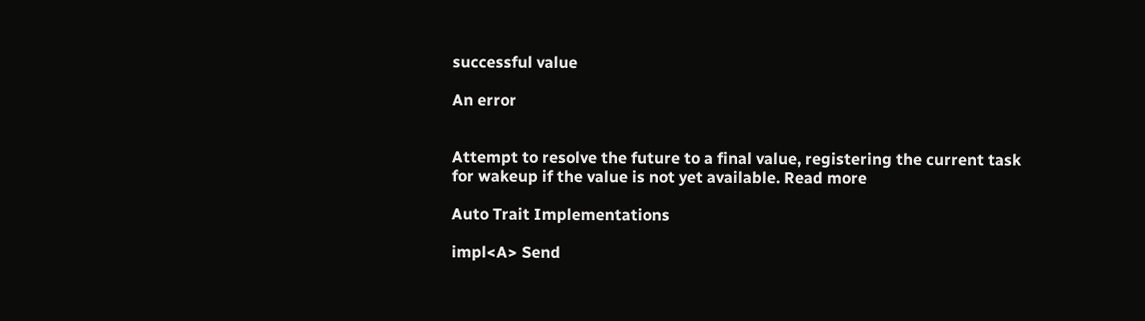successful value

An error


Attempt to resolve the future to a final value, registering the current task for wakeup if the value is not yet available. Read more

Auto Trait Implementations

impl<A> Send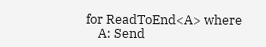for ReadToEnd<A> where
    A: Send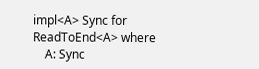impl<A> Sync for ReadToEnd<A> where
    A: Sync